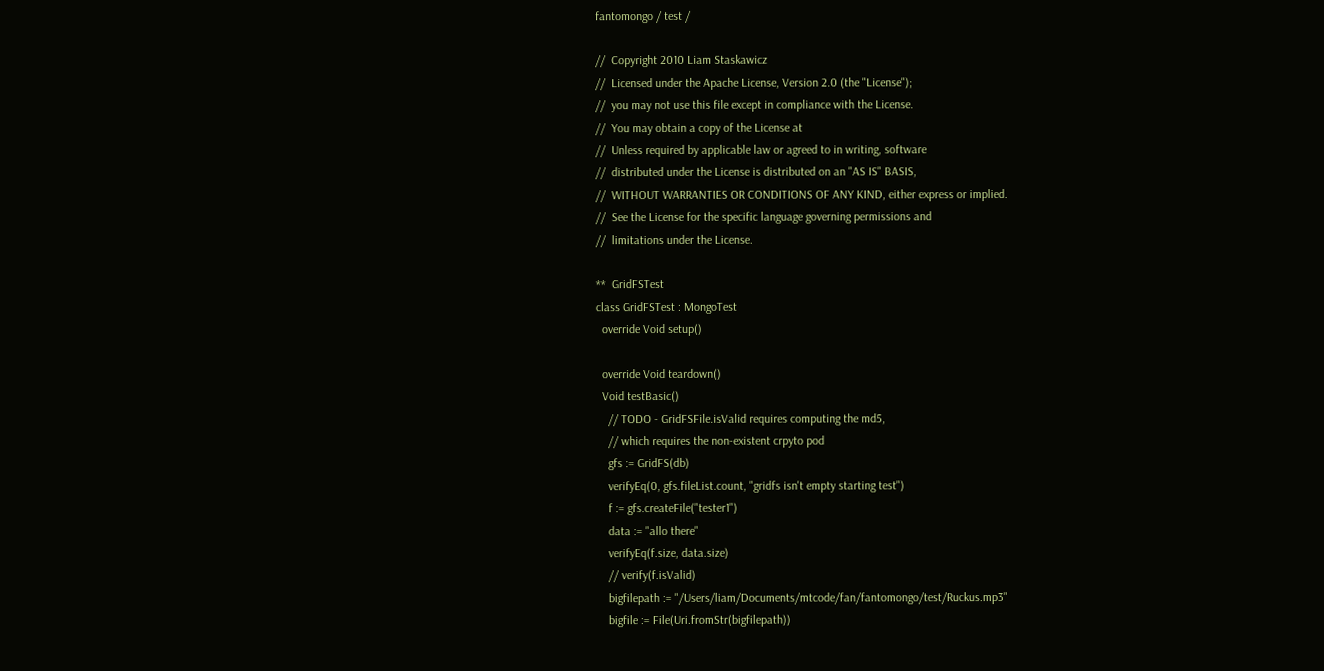fantomongo / test /

//  Copyright 2010 Liam Staskawicz
//  Licensed under the Apache License, Version 2.0 (the "License");
//  you may not use this file except in compliance with the License.
//  You may obtain a copy of the License at
//  Unless required by applicable law or agreed to in writing, software
//  distributed under the License is distributed on an "AS IS" BASIS,
//  WITHOUT WARRANTIES OR CONDITIONS OF ANY KIND, either express or implied.
//  See the License for the specific language governing permissions and
//  limitations under the License.

**  GridFSTest
class GridFSTest : MongoTest
  override Void setup()

  override Void teardown()
  Void testBasic()
    // TODO - GridFSFile.isValid requires computing the md5,
    // which requires the non-existent crpyto pod
    gfs := GridFS(db)
    verifyEq(0, gfs.fileList.count, "gridfs isn't empty starting test")
    f := gfs.createFile("tester1")
    data := "allo there"
    verifyEq(f.size, data.size)
    // verify(f.isValid)
    bigfilepath := "/Users/liam/Documents/mtcode/fan/fantomongo/test/Ruckus.mp3"
    bigfile := File(Uri.fromStr(bigfilepath))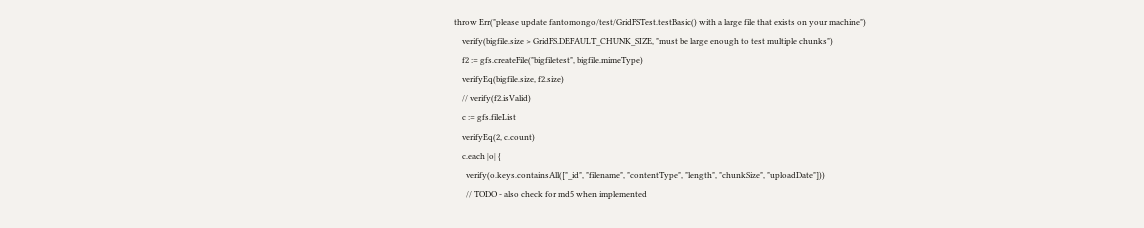throw Err("please update fantomongo/test/GridFSTest.testBasic() with a large file that exists on your machine")
    verify(bigfile.size > GridFS.DEFAULT_CHUNK_SIZE, "must be large enough to test multiple chunks")
    f2 := gfs.createFile("bigfiletest", bigfile.mimeType)
    verifyEq(bigfile.size, f2.size)
    // verify(f2.isValid)
    c := gfs.fileList
    verifyEq(2, c.count)
    c.each |o| {
      verify(o.keys.containsAll(["_id", "filename", "contentType", "length", "chunkSize", "uploadDate"]))
      // TODO - also check for md5 when implemented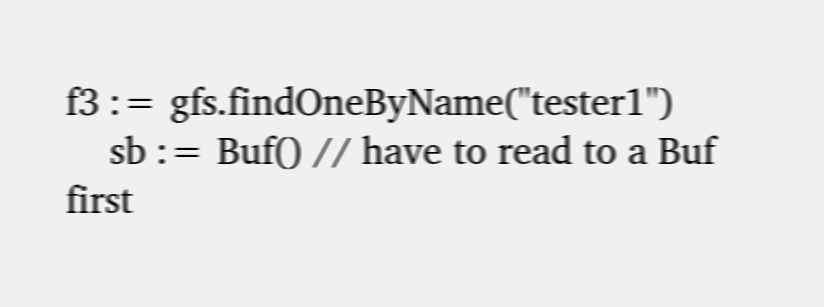f3 := gfs.findOneByName("tester1")
    sb := Buf() // have to read to a Buf first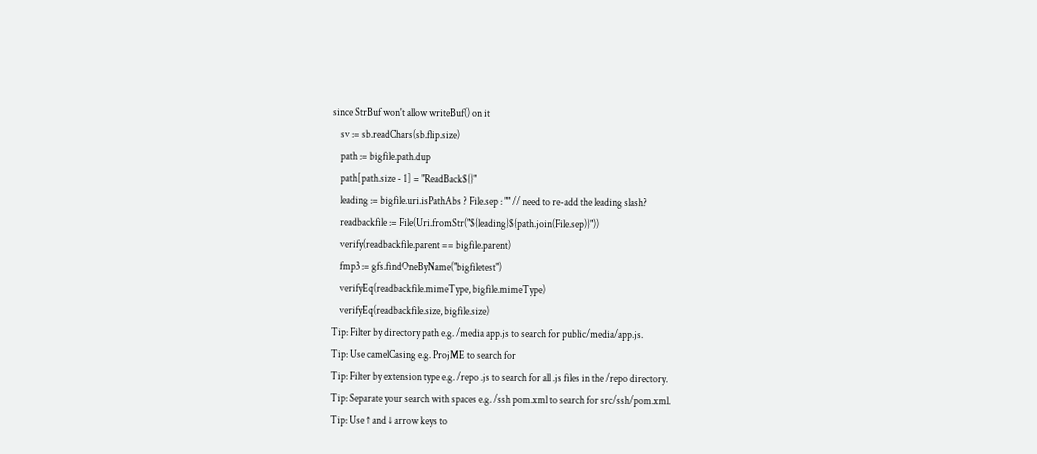since StrBuf won't allow writeBuf() on it
    sv := sb.readChars(sb.flip.size)
    path := bigfile.path.dup
    path[path.size - 1] = "ReadBack${}"
    leading := bigfile.uri.isPathAbs ? File.sep : "" // need to re-add the leading slash?
    readbackfile := File(Uri.fromStr("${leading}${path.join(File.sep)}"))
    verify(readbackfile.parent == bigfile.parent)
    fmp3 := gfs.findOneByName("bigfiletest")
    verifyEq(readbackfile.mimeType, bigfile.mimeType)
    verifyEq(readbackfile.size, bigfile.size)
Tip: Filter by directory path e.g. /media app.js to search for public/media/app.js.
Tip: Use camelCasing e.g. ProjME to search for
Tip: Filter by extension type e.g. /repo .js to search for all .js files in the /repo directory.
Tip: Separate your search with spaces e.g. /ssh pom.xml to search for src/ssh/pom.xml.
Tip: Use ↑ and ↓ arrow keys to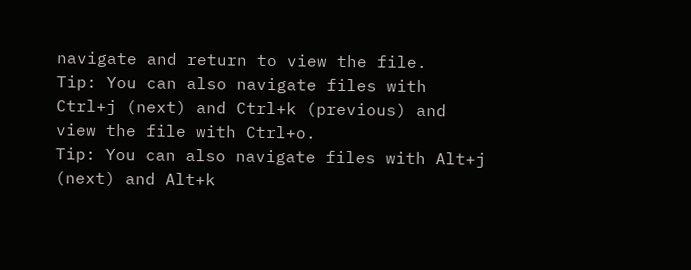navigate and return to view the file.
Tip: You can also navigate files with Ctrl+j (next) and Ctrl+k (previous) and view the file with Ctrl+o.
Tip: You can also navigate files with Alt+j (next) and Alt+k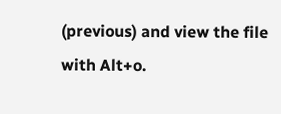(previous) and view the file with Alt+o.